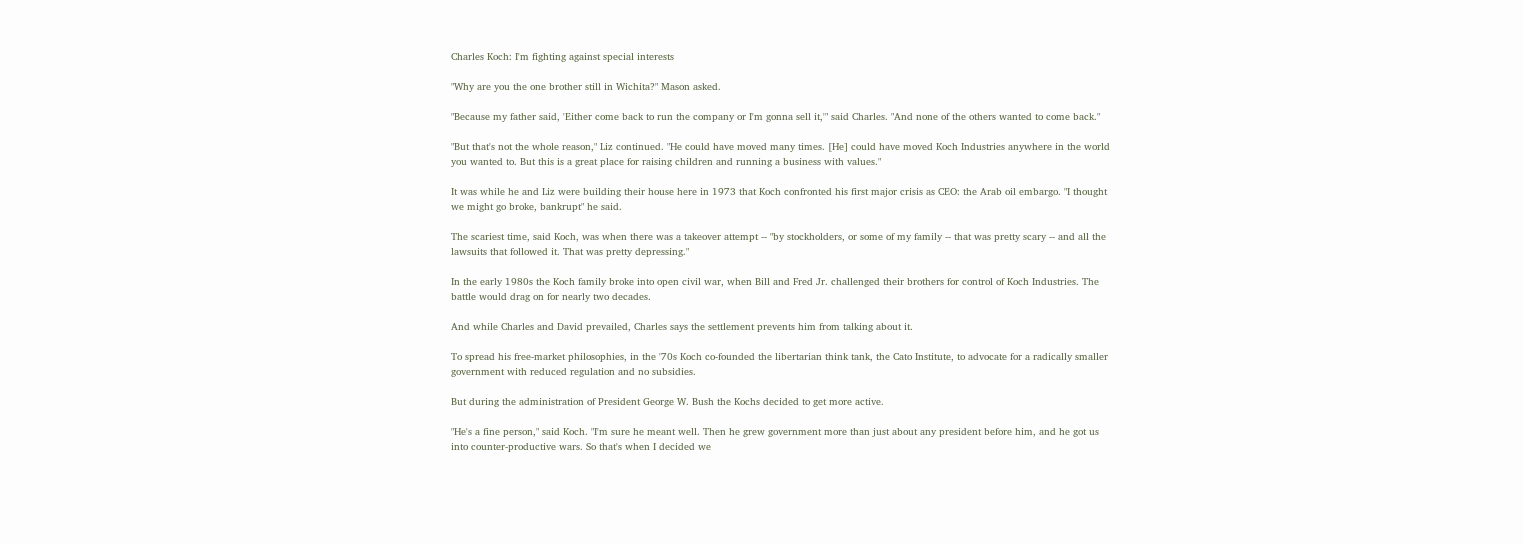Charles Koch: I'm fighting against special interests

"Why are you the one brother still in Wichita?" Mason asked.

"Because my father said, 'Either come back to run the company or I'm gonna sell it,'" said Charles. "And none of the others wanted to come back."

"But that's not the whole reason," Liz continued. "He could have moved many times. [He] could have moved Koch Industries anywhere in the world you wanted to. But this is a great place for raising children and running a business with values."

It was while he and Liz were building their house here in 1973 that Koch confronted his first major crisis as CEO: the Arab oil embargo. "I thought we might go broke, bankrupt" he said.

The scariest time, said Koch, was when there was a takeover attempt -- "by stockholders, or some of my family -- that was pretty scary -- and all the lawsuits that followed it. That was pretty depressing."

In the early 1980s the Koch family broke into open civil war, when Bill and Fred Jr. challenged their brothers for control of Koch Industries. The battle would drag on for nearly two decades.

And while Charles and David prevailed, Charles says the settlement prevents him from talking about it.

To spread his free-market philosophies, in the '70s Koch co-founded the libertarian think tank, the Cato Institute, to advocate for a radically smaller government with reduced regulation and no subsidies.

But during the administration of President George W. Bush the Kochs decided to get more active.

"He's a fine person," said Koch. "I'm sure he meant well. Then he grew government more than just about any president before him, and he got us into counter-productive wars. So that's when I decided we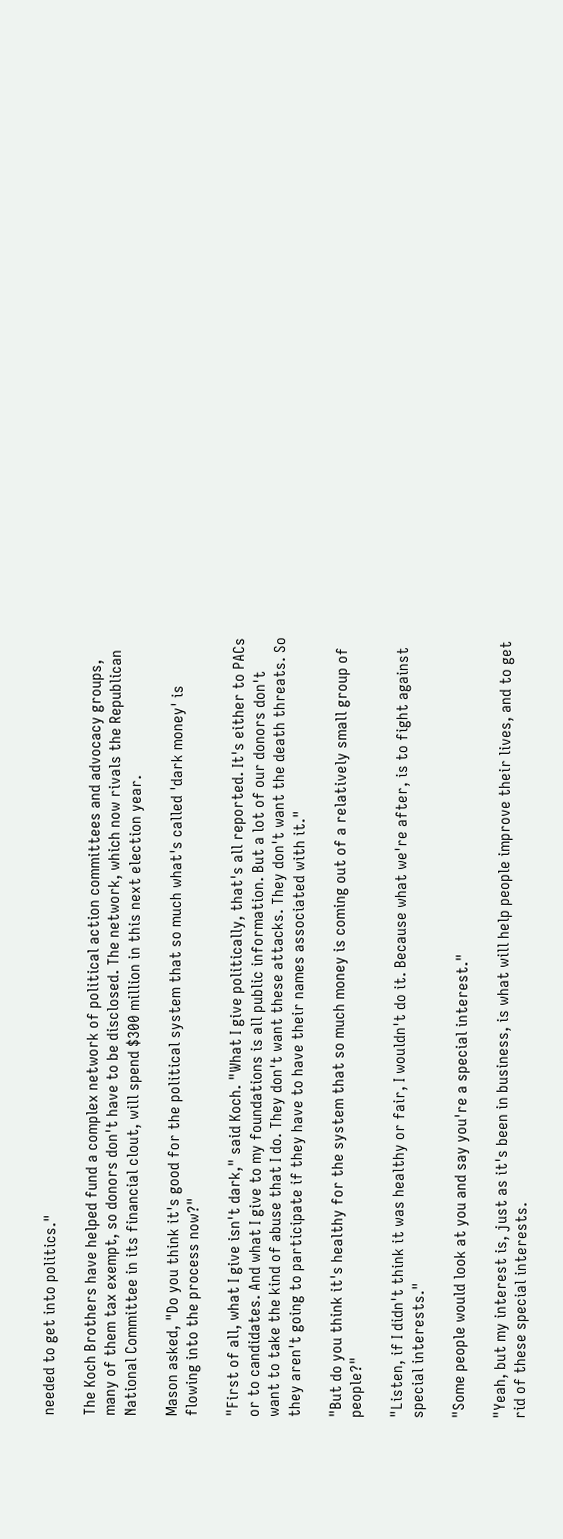needed to get into politics."

The Koch Brothers have helped fund a complex network of political action committees and advocacy groups, many of them tax exempt, so donors don't have to be disclosed. The network, which now rivals the Republican National Committee in its financial clout, will spend $300 million in this next election year.

Mason asked, "Do you think it's good for the political system that so much what's called 'dark money' is flowing into the process now?"

"First of all, what I give isn't dark," said Koch. "What I give politically, that's all reported. It's either to PACs or to candidates. And what I give to my foundations is all public information. But a lot of our donors don't want to take the kind of abuse that I do. They don't want these attacks. They don't want the death threats. So they aren't going to participate if they have to have their names associated with it."

"But do you think it's healthy for the system that so much money is coming out of a relatively small group of people?"

"Listen, if I didn't think it was healthy or fair, I wouldn't do it. Because what we're after, is to fight against special interests."

"Some people would look at you and say you're a special interest."

"Yeah, but my interest is, just as it's been in business, is what will help people improve their lives, and to get rid of these special interests.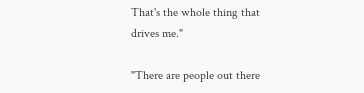That's the whole thing that drives me."

"There are people out there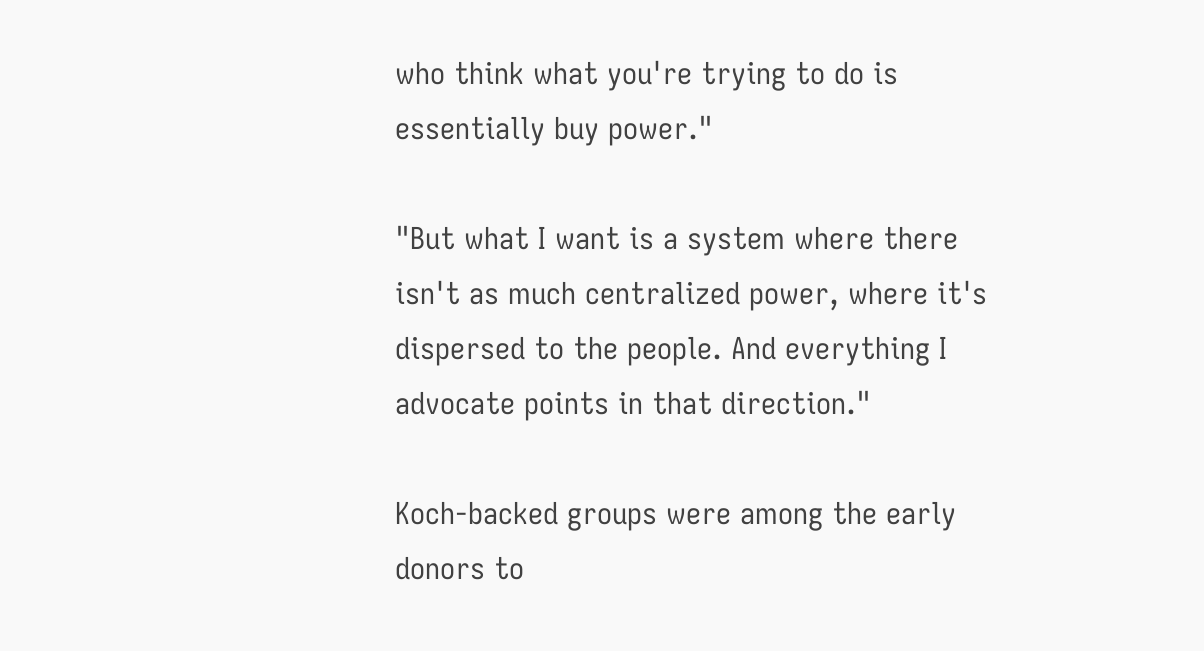who think what you're trying to do is essentially buy power."

"But what I want is a system where there isn't as much centralized power, where it's dispersed to the people. And everything I advocate points in that direction."

Koch-backed groups were among the early donors to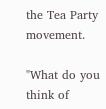the Tea Party movement.

"What do you think of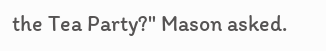the Tea Party?" Mason asked.